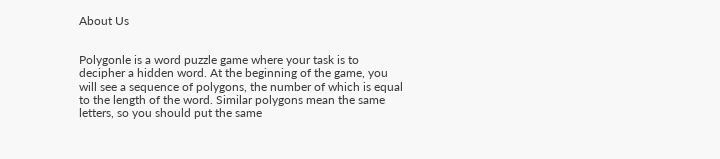About Us


Polygonle is a word puzzle game where your task is to decipher a hidden word. At the beginning of the game, you will see a sequence of polygons, the number of which is equal to the length of the word. Similar polygons mean the same letters, so you should put the same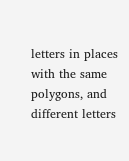letters in places with the same polygons, and different letters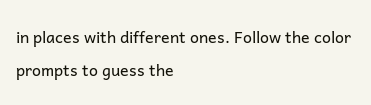in places with different ones. Follow the color prompts to guess the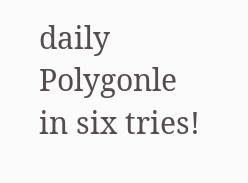daily Polygonle in six tries!